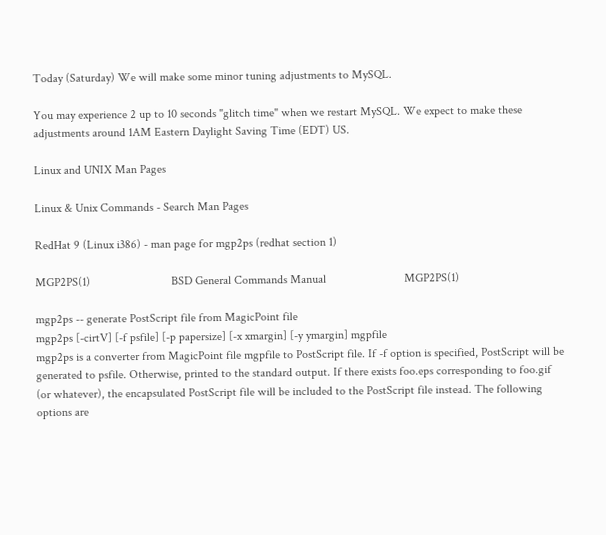Today (Saturday) We will make some minor tuning adjustments to MySQL.

You may experience 2 up to 10 seconds "glitch time" when we restart MySQL. We expect to make these adjustments around 1AM Eastern Daylight Saving Time (EDT) US.

Linux and UNIX Man Pages

Linux & Unix Commands - Search Man Pages

RedHat 9 (Linux i386) - man page for mgp2ps (redhat section 1)

MGP2PS(1)                           BSD General Commands Manual                          MGP2PS(1)

mgp2ps -- generate PostScript file from MagicPoint file
mgp2ps [-cirtV] [-f psfile] [-p papersize] [-x xmargin] [-y ymargin] mgpfile
mgp2ps is a converter from MagicPoint file mgpfile to PostScript file. If -f option is specified, PostScript will be generated to psfile. Otherwise, printed to the standard output. If there exists foo.eps corresponding to foo.gif (or whatever), the encapsulated PostScript file will be included to the PostScript file instead. The following options are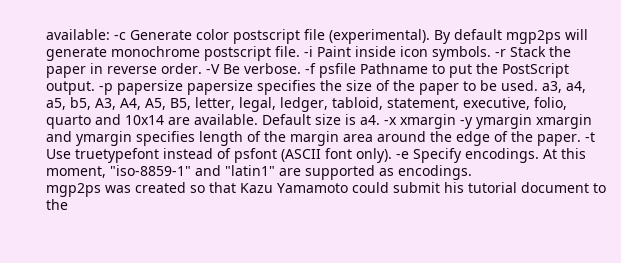available: -c Generate color postscript file (experimental). By default mgp2ps will generate monochrome postscript file. -i Paint inside icon symbols. -r Stack the paper in reverse order. -V Be verbose. -f psfile Pathname to put the PostScript output. -p papersize papersize specifies the size of the paper to be used. a3, a4, a5, b5, A3, A4, A5, B5, letter, legal, ledger, tabloid, statement, executive, folio, quarto and 10x14 are available. Default size is a4. -x xmargin -y ymargin xmargin and ymargin specifies length of the margin area around the edge of the paper. -t Use truetypefont instead of psfont (ASCII font only). -e Specify encodings. At this moment, "iso-8859-1" and "latin1" are supported as encodings.
mgp2ps was created so that Kazu Yamamoto could submit his tutorial document to the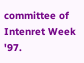committee of Intenret Week '97.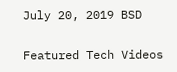July 20, 2019 BSD

Featured Tech Videos